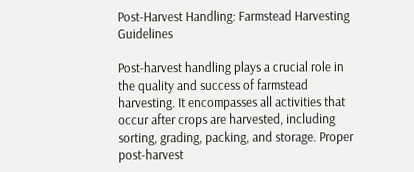Post-Harvest Handling: Farmstead Harvesting Guidelines

Post-harvest handling plays a crucial role in the quality and success of farmstead harvesting. It encompasses all activities that occur after crops are harvested, including sorting, grading, packing, and storage. Proper post-harvest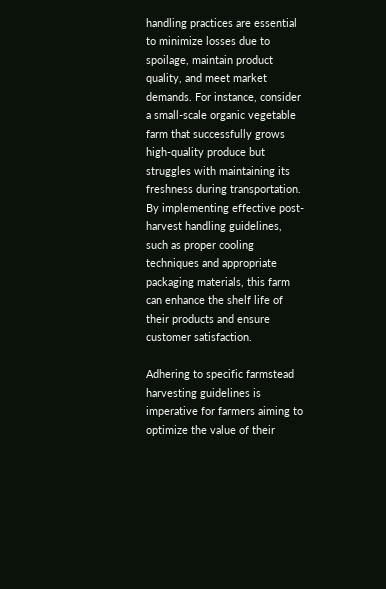handling practices are essential to minimize losses due to spoilage, maintain product quality, and meet market demands. For instance, consider a small-scale organic vegetable farm that successfully grows high-quality produce but struggles with maintaining its freshness during transportation. By implementing effective post-harvest handling guidelines, such as proper cooling techniques and appropriate packaging materials, this farm can enhance the shelf life of their products and ensure customer satisfaction.

Adhering to specific farmstead harvesting guidelines is imperative for farmers aiming to optimize the value of their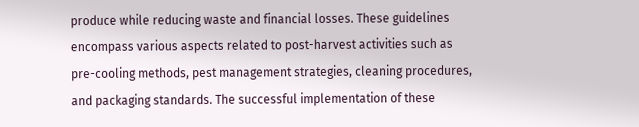produce while reducing waste and financial losses. These guidelines encompass various aspects related to post-harvest activities such as pre-cooling methods, pest management strategies, cleaning procedures, and packaging standards. The successful implementation of these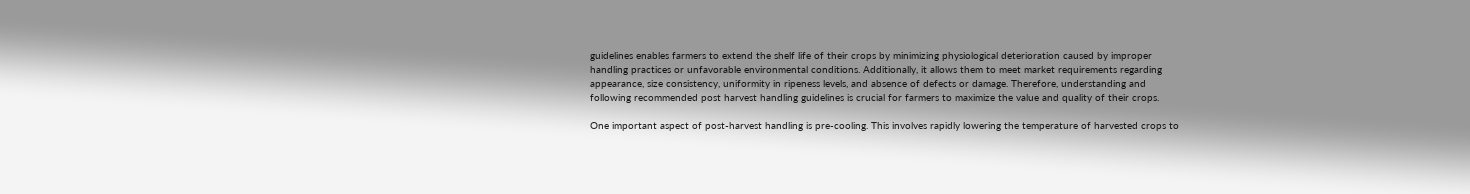guidelines enables farmers to extend the shelf life of their crops by minimizing physiological deterioration caused by improper handling practices or unfavorable environmental conditions. Additionally, it allows them to meet market requirements regarding appearance, size consistency, uniformity in ripeness levels, and absence of defects or damage. Therefore, understanding and following recommended post harvest handling guidelines is crucial for farmers to maximize the value and quality of their crops.

One important aspect of post-harvest handling is pre-cooling. This involves rapidly lowering the temperature of harvested crops to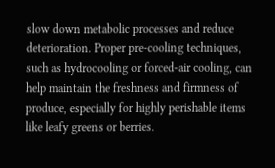slow down metabolic processes and reduce deterioration. Proper pre-cooling techniques, such as hydrocooling or forced-air cooling, can help maintain the freshness and firmness of produce, especially for highly perishable items like leafy greens or berries.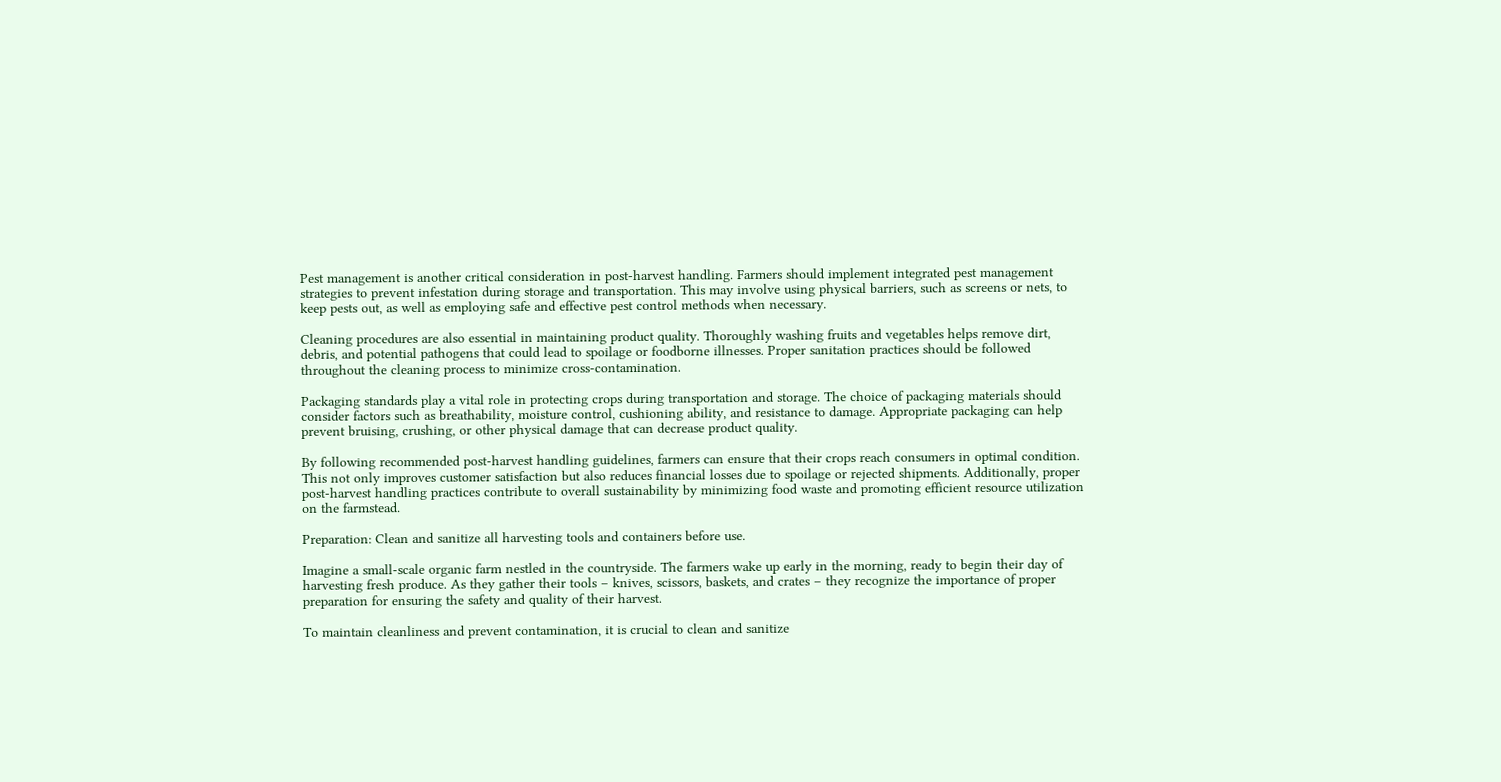Pest management is another critical consideration in post-harvest handling. Farmers should implement integrated pest management strategies to prevent infestation during storage and transportation. This may involve using physical barriers, such as screens or nets, to keep pests out, as well as employing safe and effective pest control methods when necessary.

Cleaning procedures are also essential in maintaining product quality. Thoroughly washing fruits and vegetables helps remove dirt, debris, and potential pathogens that could lead to spoilage or foodborne illnesses. Proper sanitation practices should be followed throughout the cleaning process to minimize cross-contamination.

Packaging standards play a vital role in protecting crops during transportation and storage. The choice of packaging materials should consider factors such as breathability, moisture control, cushioning ability, and resistance to damage. Appropriate packaging can help prevent bruising, crushing, or other physical damage that can decrease product quality.

By following recommended post-harvest handling guidelines, farmers can ensure that their crops reach consumers in optimal condition. This not only improves customer satisfaction but also reduces financial losses due to spoilage or rejected shipments. Additionally, proper post-harvest handling practices contribute to overall sustainability by minimizing food waste and promoting efficient resource utilization on the farmstead.

Preparation: Clean and sanitize all harvesting tools and containers before use.

Imagine a small-scale organic farm nestled in the countryside. The farmers wake up early in the morning, ready to begin their day of harvesting fresh produce. As they gather their tools – knives, scissors, baskets, and crates – they recognize the importance of proper preparation for ensuring the safety and quality of their harvest.

To maintain cleanliness and prevent contamination, it is crucial to clean and sanitize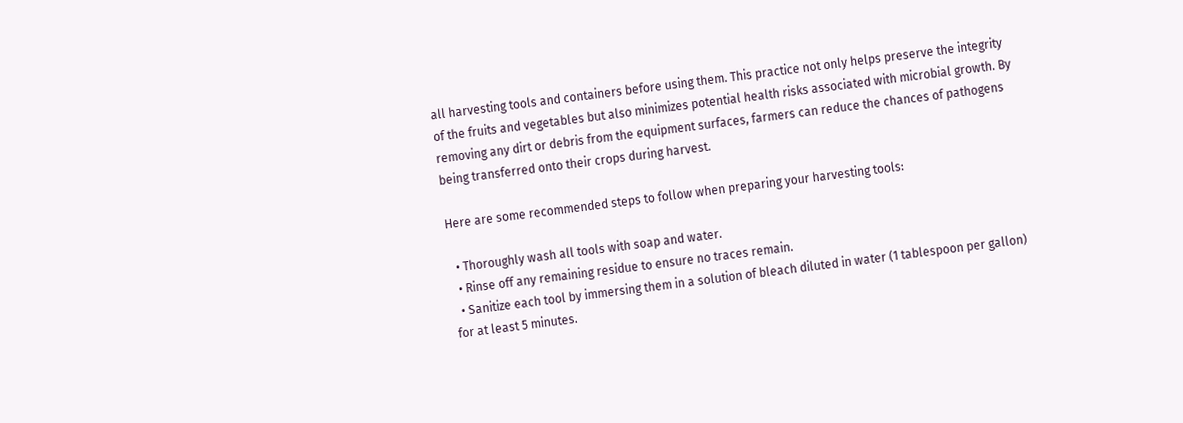all harvesting tools and containers before using them. This practice not only helps preserve the integrity of the fruits and vegetables but also minimizes potential health risks associated with microbial growth. By removing any dirt or debris from the equipment surfaces, farmers can reduce the chances of pathogens being transferred onto their crops during harvest.

Here are some recommended steps to follow when preparing your harvesting tools:

  • Thoroughly wash all tools with soap and water.
  • Rinse off any remaining residue to ensure no traces remain.
  • Sanitize each tool by immersing them in a solution of bleach diluted in water (1 tablespoon per gallon) for at least 5 minutes.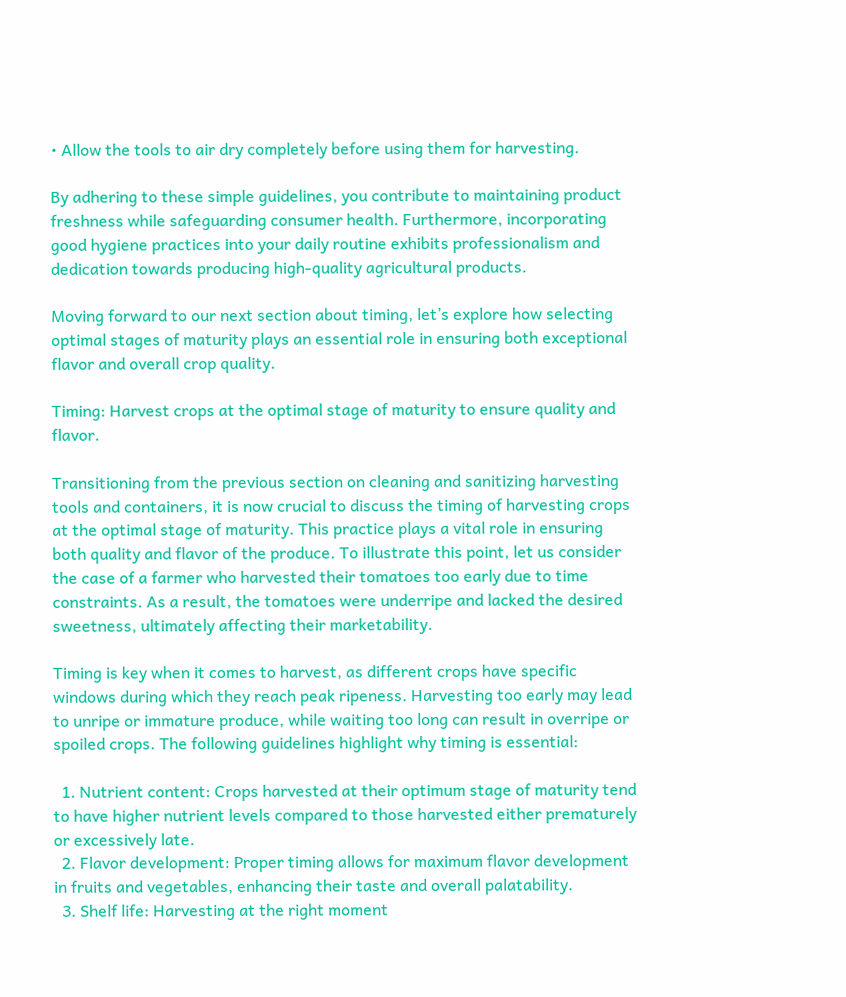• Allow the tools to air dry completely before using them for harvesting.

By adhering to these simple guidelines, you contribute to maintaining product freshness while safeguarding consumer health. Furthermore, incorporating good hygiene practices into your daily routine exhibits professionalism and dedication towards producing high-quality agricultural products.

Moving forward to our next section about timing, let’s explore how selecting optimal stages of maturity plays an essential role in ensuring both exceptional flavor and overall crop quality.

Timing: Harvest crops at the optimal stage of maturity to ensure quality and flavor.

Transitioning from the previous section on cleaning and sanitizing harvesting tools and containers, it is now crucial to discuss the timing of harvesting crops at the optimal stage of maturity. This practice plays a vital role in ensuring both quality and flavor of the produce. To illustrate this point, let us consider the case of a farmer who harvested their tomatoes too early due to time constraints. As a result, the tomatoes were underripe and lacked the desired sweetness, ultimately affecting their marketability.

Timing is key when it comes to harvest, as different crops have specific windows during which they reach peak ripeness. Harvesting too early may lead to unripe or immature produce, while waiting too long can result in overripe or spoiled crops. The following guidelines highlight why timing is essential:

  1. Nutrient content: Crops harvested at their optimum stage of maturity tend to have higher nutrient levels compared to those harvested either prematurely or excessively late.
  2. Flavor development: Proper timing allows for maximum flavor development in fruits and vegetables, enhancing their taste and overall palatability.
  3. Shelf life: Harvesting at the right moment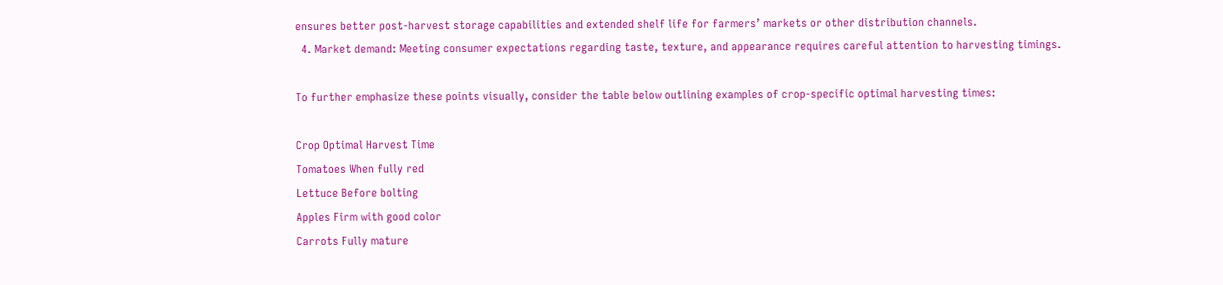ensures better post-harvest storage capabilities and extended shelf life for farmers’ markets or other distribution channels.
  4. Market demand: Meeting consumer expectations regarding taste, texture, and appearance requires careful attention to harvesting timings.

To further emphasize these points visually, consider the table below outlining examples of crop-specific optimal harvesting times:

Crop Optimal Harvest Time
Tomatoes When fully red
Lettuce Before bolting
Apples Firm with good color
Carrots Fully mature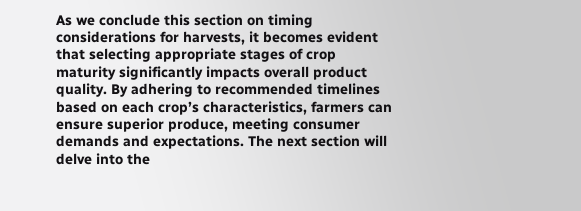As we conclude this section on timing considerations for harvests, it becomes evident that selecting appropriate stages of crop maturity significantly impacts overall product quality. By adhering to recommended timelines based on each crop’s characteristics, farmers can ensure superior produce, meeting consumer demands and expectations. The next section will delve into the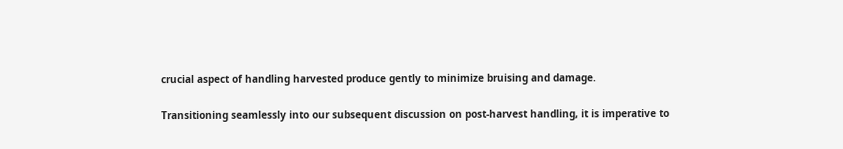crucial aspect of handling harvested produce gently to minimize bruising and damage.

Transitioning seamlessly into our subsequent discussion on post-harvest handling, it is imperative to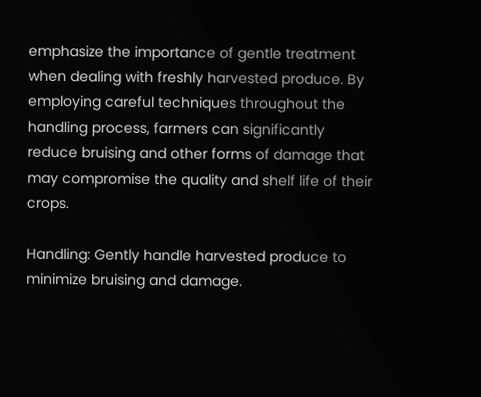emphasize the importance of gentle treatment when dealing with freshly harvested produce. By employing careful techniques throughout the handling process, farmers can significantly reduce bruising and other forms of damage that may compromise the quality and shelf life of their crops.

Handling: Gently handle harvested produce to minimize bruising and damage.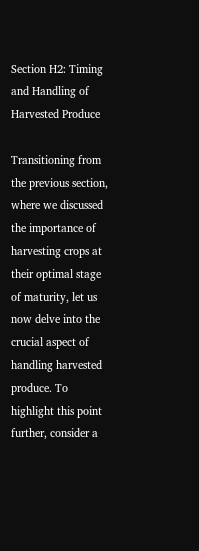Section H2: Timing and Handling of Harvested Produce

Transitioning from the previous section, where we discussed the importance of harvesting crops at their optimal stage of maturity, let us now delve into the crucial aspect of handling harvested produce. To highlight this point further, consider a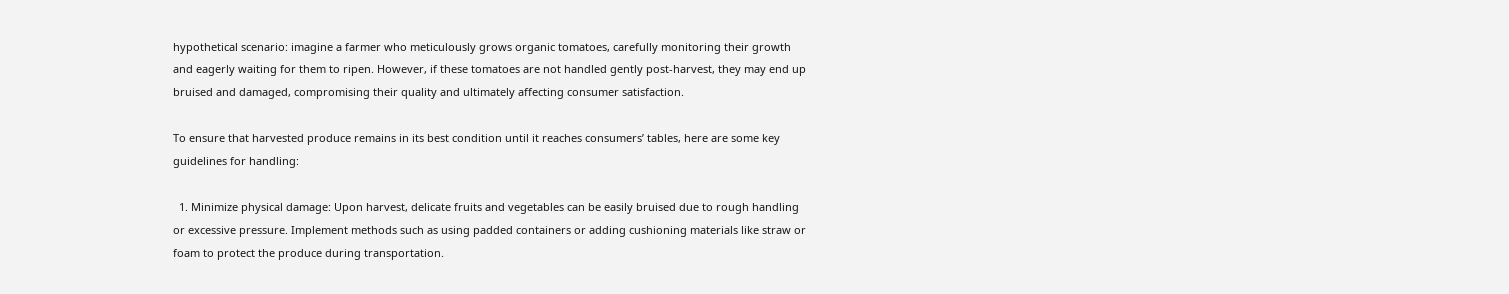hypothetical scenario: imagine a farmer who meticulously grows organic tomatoes, carefully monitoring their growth and eagerly waiting for them to ripen. However, if these tomatoes are not handled gently post-harvest, they may end up bruised and damaged, compromising their quality and ultimately affecting consumer satisfaction.

To ensure that harvested produce remains in its best condition until it reaches consumers’ tables, here are some key guidelines for handling:

  1. Minimize physical damage: Upon harvest, delicate fruits and vegetables can be easily bruised due to rough handling or excessive pressure. Implement methods such as using padded containers or adding cushioning materials like straw or foam to protect the produce during transportation.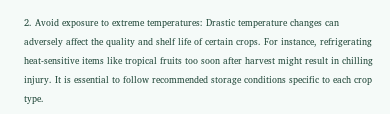2. Avoid exposure to extreme temperatures: Drastic temperature changes can adversely affect the quality and shelf life of certain crops. For instance, refrigerating heat-sensitive items like tropical fruits too soon after harvest might result in chilling injury. It is essential to follow recommended storage conditions specific to each crop type.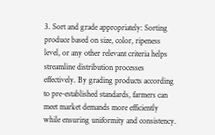3. Sort and grade appropriately: Sorting produce based on size, color, ripeness level, or any other relevant criteria helps streamline distribution processes effectively. By grading products according to pre-established standards, farmers can meet market demands more efficiently while ensuring uniformity and consistency.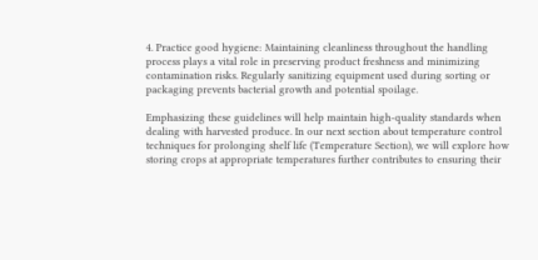4. Practice good hygiene: Maintaining cleanliness throughout the handling process plays a vital role in preserving product freshness and minimizing contamination risks. Regularly sanitizing equipment used during sorting or packaging prevents bacterial growth and potential spoilage.

Emphasizing these guidelines will help maintain high-quality standards when dealing with harvested produce. In our next section about temperature control techniques for prolonging shelf life (Temperature Section), we will explore how storing crops at appropriate temperatures further contributes to ensuring their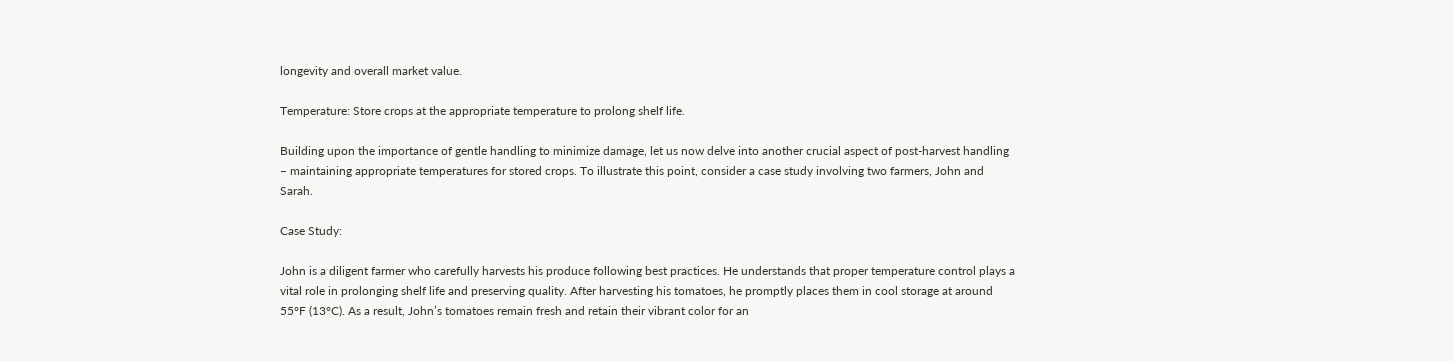longevity and overall market value.

Temperature: Store crops at the appropriate temperature to prolong shelf life.

Building upon the importance of gentle handling to minimize damage, let us now delve into another crucial aspect of post-harvest handling – maintaining appropriate temperatures for stored crops. To illustrate this point, consider a case study involving two farmers, John and Sarah.

Case Study:

John is a diligent farmer who carefully harvests his produce following best practices. He understands that proper temperature control plays a vital role in prolonging shelf life and preserving quality. After harvesting his tomatoes, he promptly places them in cool storage at around 55°F (13°C). As a result, John’s tomatoes remain fresh and retain their vibrant color for an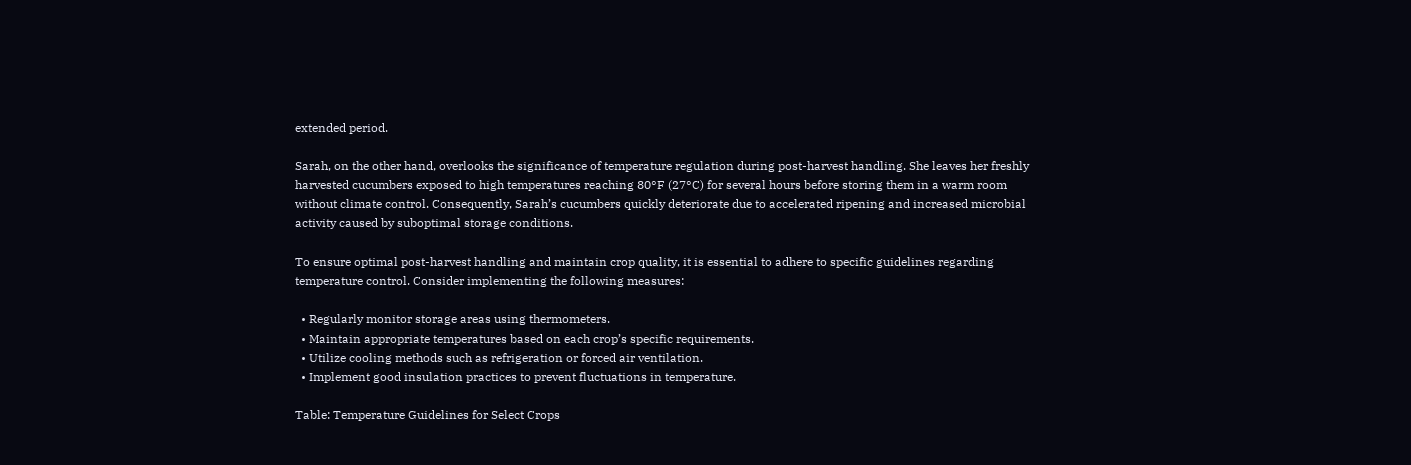extended period.

Sarah, on the other hand, overlooks the significance of temperature regulation during post-harvest handling. She leaves her freshly harvested cucumbers exposed to high temperatures reaching 80°F (27°C) for several hours before storing them in a warm room without climate control. Consequently, Sarah’s cucumbers quickly deteriorate due to accelerated ripening and increased microbial activity caused by suboptimal storage conditions.

To ensure optimal post-harvest handling and maintain crop quality, it is essential to adhere to specific guidelines regarding temperature control. Consider implementing the following measures:

  • Regularly monitor storage areas using thermometers.
  • Maintain appropriate temperatures based on each crop’s specific requirements.
  • Utilize cooling methods such as refrigeration or forced air ventilation.
  • Implement good insulation practices to prevent fluctuations in temperature.

Table: Temperature Guidelines for Select Crops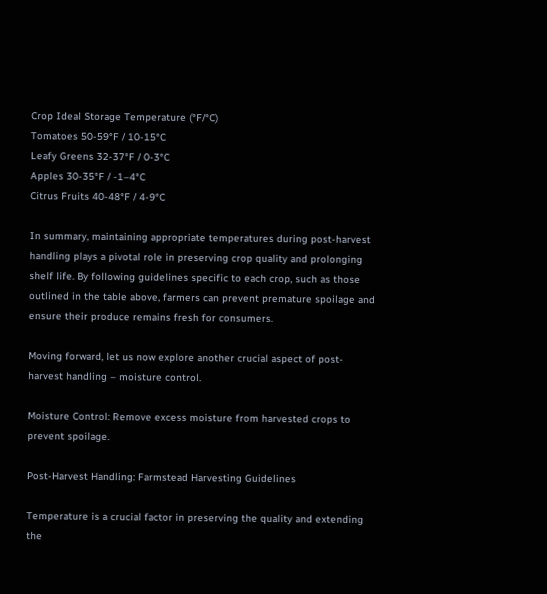Crop Ideal Storage Temperature (°F/°C)
Tomatoes 50-59°F / 10-15°C
Leafy Greens 32-37°F / 0-3°C
Apples 30-35°F / -1–4°C
Citrus Fruits 40-48°F / 4-9°C

In summary, maintaining appropriate temperatures during post-harvest handling plays a pivotal role in preserving crop quality and prolonging shelf life. By following guidelines specific to each crop, such as those outlined in the table above, farmers can prevent premature spoilage and ensure their produce remains fresh for consumers.

Moving forward, let us now explore another crucial aspect of post-harvest handling – moisture control.

Moisture Control: Remove excess moisture from harvested crops to prevent spoilage.

Post-Harvest Handling: Farmstead Harvesting Guidelines

Temperature is a crucial factor in preserving the quality and extending the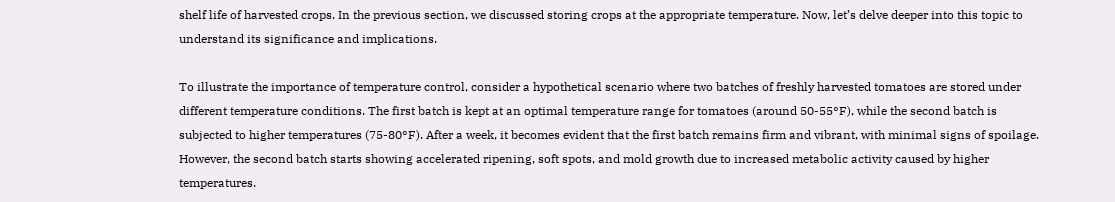shelf life of harvested crops. In the previous section, we discussed storing crops at the appropriate temperature. Now, let’s delve deeper into this topic to understand its significance and implications.

To illustrate the importance of temperature control, consider a hypothetical scenario where two batches of freshly harvested tomatoes are stored under different temperature conditions. The first batch is kept at an optimal temperature range for tomatoes (around 50-55°F), while the second batch is subjected to higher temperatures (75-80°F). After a week, it becomes evident that the first batch remains firm and vibrant, with minimal signs of spoilage. However, the second batch starts showing accelerated ripening, soft spots, and mold growth due to increased metabolic activity caused by higher temperatures.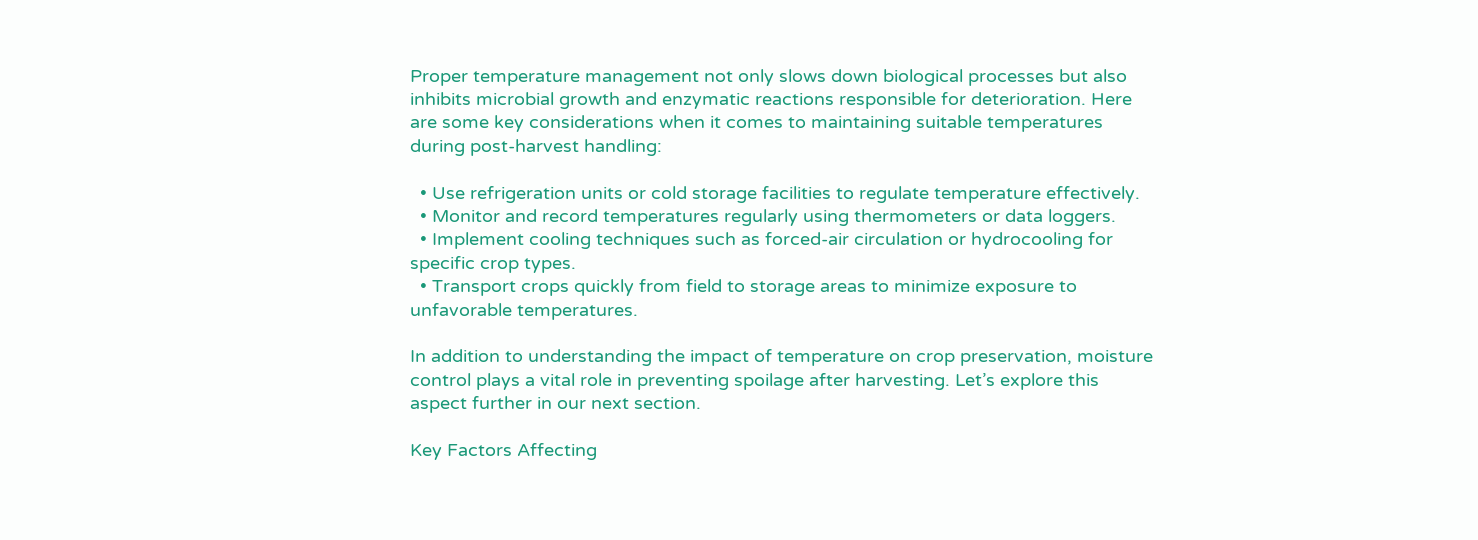Proper temperature management not only slows down biological processes but also inhibits microbial growth and enzymatic reactions responsible for deterioration. Here are some key considerations when it comes to maintaining suitable temperatures during post-harvest handling:

  • Use refrigeration units or cold storage facilities to regulate temperature effectively.
  • Monitor and record temperatures regularly using thermometers or data loggers.
  • Implement cooling techniques such as forced-air circulation or hydrocooling for specific crop types.
  • Transport crops quickly from field to storage areas to minimize exposure to unfavorable temperatures.

In addition to understanding the impact of temperature on crop preservation, moisture control plays a vital role in preventing spoilage after harvesting. Let’s explore this aspect further in our next section.

Key Factors Affecting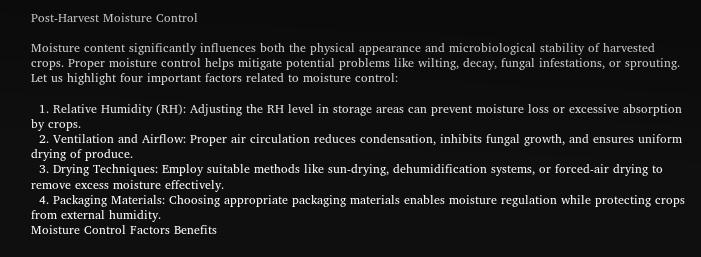Post-Harvest Moisture Control

Moisture content significantly influences both the physical appearance and microbiological stability of harvested crops. Proper moisture control helps mitigate potential problems like wilting, decay, fungal infestations, or sprouting. Let us highlight four important factors related to moisture control:

  1. Relative Humidity (RH): Adjusting the RH level in storage areas can prevent moisture loss or excessive absorption by crops.
  2. Ventilation and Airflow: Proper air circulation reduces condensation, inhibits fungal growth, and ensures uniform drying of produce.
  3. Drying Techniques: Employ suitable methods like sun-drying, dehumidification systems, or forced-air drying to remove excess moisture effectively.
  4. Packaging Materials: Choosing appropriate packaging materials enables moisture regulation while protecting crops from external humidity.
Moisture Control Factors Benefits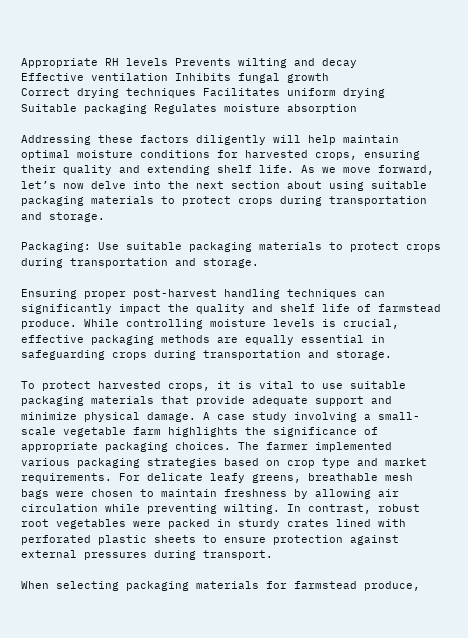Appropriate RH levels Prevents wilting and decay
Effective ventilation Inhibits fungal growth
Correct drying techniques Facilitates uniform drying
Suitable packaging Regulates moisture absorption

Addressing these factors diligently will help maintain optimal moisture conditions for harvested crops, ensuring their quality and extending shelf life. As we move forward, let’s now delve into the next section about using suitable packaging materials to protect crops during transportation and storage.

Packaging: Use suitable packaging materials to protect crops during transportation and storage.

Ensuring proper post-harvest handling techniques can significantly impact the quality and shelf life of farmstead produce. While controlling moisture levels is crucial, effective packaging methods are equally essential in safeguarding crops during transportation and storage.

To protect harvested crops, it is vital to use suitable packaging materials that provide adequate support and minimize physical damage. A case study involving a small-scale vegetable farm highlights the significance of appropriate packaging choices. The farmer implemented various packaging strategies based on crop type and market requirements. For delicate leafy greens, breathable mesh bags were chosen to maintain freshness by allowing air circulation while preventing wilting. In contrast, robust root vegetables were packed in sturdy crates lined with perforated plastic sheets to ensure protection against external pressures during transport.

When selecting packaging materials for farmstead produce,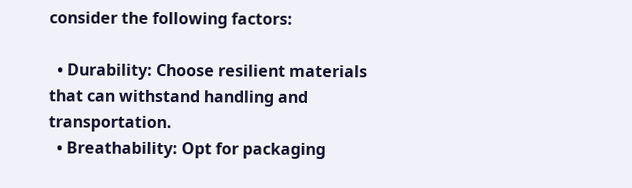consider the following factors:

  • Durability: Choose resilient materials that can withstand handling and transportation.
  • Breathability: Opt for packaging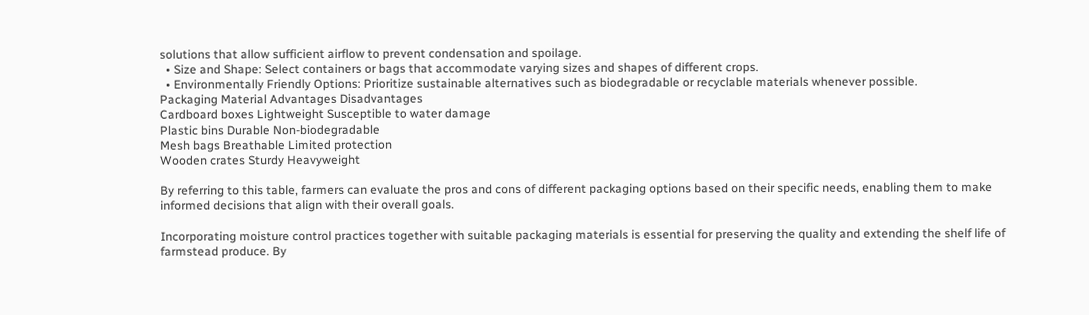solutions that allow sufficient airflow to prevent condensation and spoilage.
  • Size and Shape: Select containers or bags that accommodate varying sizes and shapes of different crops.
  • Environmentally Friendly Options: Prioritize sustainable alternatives such as biodegradable or recyclable materials whenever possible.
Packaging Material Advantages Disadvantages
Cardboard boxes Lightweight Susceptible to water damage
Plastic bins Durable Non-biodegradable
Mesh bags Breathable Limited protection
Wooden crates Sturdy Heavyweight

By referring to this table, farmers can evaluate the pros and cons of different packaging options based on their specific needs, enabling them to make informed decisions that align with their overall goals.

Incorporating moisture control practices together with suitable packaging materials is essential for preserving the quality and extending the shelf life of farmstead produce. By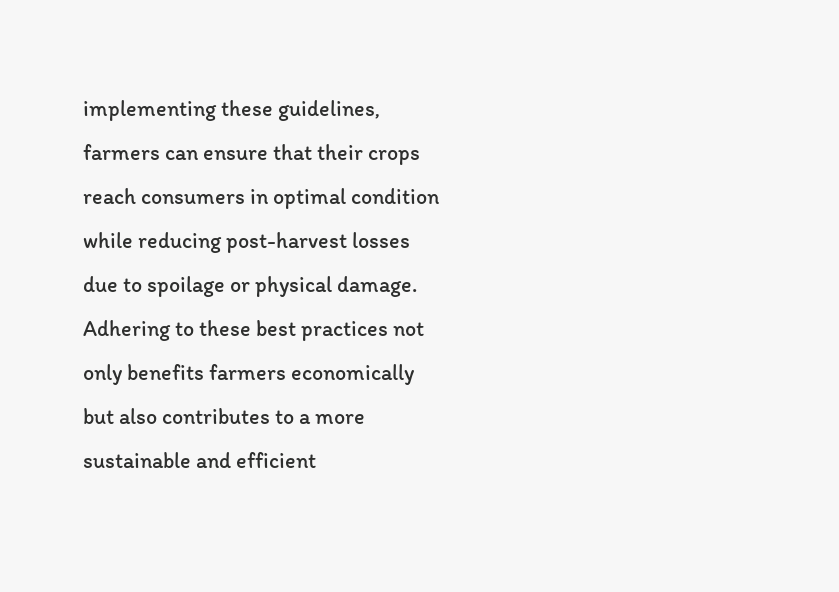implementing these guidelines, farmers can ensure that their crops reach consumers in optimal condition while reducing post-harvest losses due to spoilage or physical damage. Adhering to these best practices not only benefits farmers economically but also contributes to a more sustainable and efficient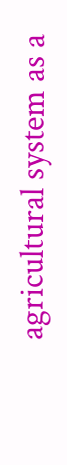agricultural system as a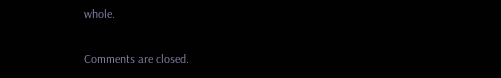whole.

Comments are closed.